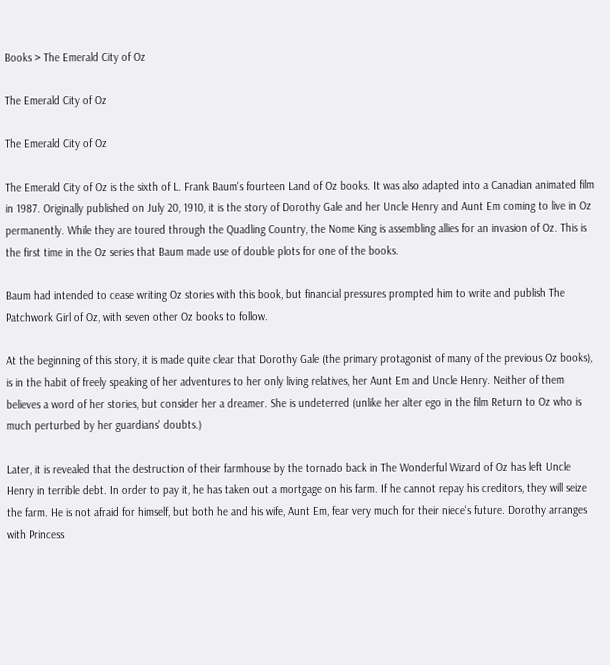Books > The Emerald City of Oz

The Emerald City of Oz

The Emerald City of Oz

The Emerald City of Oz is the sixth of L. Frank Baum's fourteen Land of Oz books. It was also adapted into a Canadian animated film in 1987. Originally published on July 20, 1910, it is the story of Dorothy Gale and her Uncle Henry and Aunt Em coming to live in Oz permanently. While they are toured through the Quadling Country, the Nome King is assembling allies for an invasion of Oz. This is the first time in the Oz series that Baum made use of double plots for one of the books.

Baum had intended to cease writing Oz stories with this book, but financial pressures prompted him to write and publish The Patchwork Girl of Oz, with seven other Oz books to follow.

At the beginning of this story, it is made quite clear that Dorothy Gale (the primary protagonist of many of the previous Oz books), is in the habit of freely speaking of her adventures to her only living relatives, her Aunt Em and Uncle Henry. Neither of them believes a word of her stories, but consider her a dreamer. She is undeterred (unlike her alter ego in the film Return to Oz who is much perturbed by her guardians' doubts.)

Later, it is revealed that the destruction of their farmhouse by the tornado back in The Wonderful Wizard of Oz has left Uncle Henry in terrible debt. In order to pay it, he has taken out a mortgage on his farm. If he cannot repay his creditors, they will seize the farm. He is not afraid for himself, but both he and his wife, Aunt Em, fear very much for their niece's future. Dorothy arranges with Princess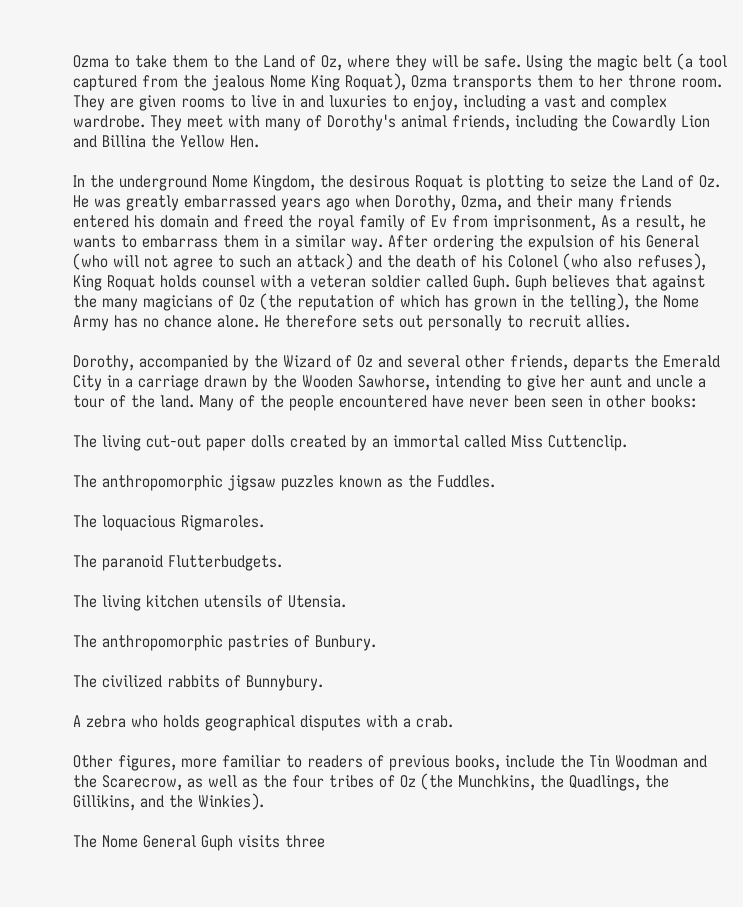Ozma to take them to the Land of Oz, where they will be safe. Using the magic belt (a tool captured from the jealous Nome King Roquat), Ozma transports them to her throne room. They are given rooms to live in and luxuries to enjoy, including a vast and complex wardrobe. They meet with many of Dorothy's animal friends, including the Cowardly Lion and Billina the Yellow Hen.

In the underground Nome Kingdom, the desirous Roquat is plotting to seize the Land of Oz. He was greatly embarrassed years ago when Dorothy, Ozma, and their many friends entered his domain and freed the royal family of Ev from imprisonment, As a result, he wants to embarrass them in a similar way. After ordering the expulsion of his General (who will not agree to such an attack) and the death of his Colonel (who also refuses), King Roquat holds counsel with a veteran soldier called Guph. Guph believes that against the many magicians of Oz (the reputation of which has grown in the telling), the Nome Army has no chance alone. He therefore sets out personally to recruit allies.

Dorothy, accompanied by the Wizard of Oz and several other friends, departs the Emerald City in a carriage drawn by the Wooden Sawhorse, intending to give her aunt and uncle a tour of the land. Many of the people encountered have never been seen in other books:

The living cut-out paper dolls created by an immortal called Miss Cuttenclip.

The anthropomorphic jigsaw puzzles known as the Fuddles.

The loquacious Rigmaroles.

The paranoid Flutterbudgets.

The living kitchen utensils of Utensia.

The anthropomorphic pastries of Bunbury.

The civilized rabbits of Bunnybury.

A zebra who holds geographical disputes with a crab.

Other figures, more familiar to readers of previous books, include the Tin Woodman and the Scarecrow, as well as the four tribes of Oz (the Munchkins, the Quadlings, the Gillikins, and the Winkies).

The Nome General Guph visits three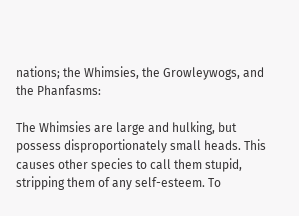nations; the Whimsies, the Growleywogs, and the Phanfasms:

The Whimsies are large and hulking, but possess disproportionately small heads. This causes other species to call them stupid, stripping them of any self-esteem. To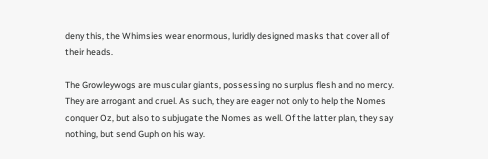deny this, the Whimsies wear enormous, luridly designed masks that cover all of their heads.

The Growleywogs are muscular giants, possessing no surplus flesh and no mercy. They are arrogant and cruel. As such, they are eager not only to help the Nomes conquer Oz, but also to subjugate the Nomes as well. Of the latter plan, they say nothing, but send Guph on his way.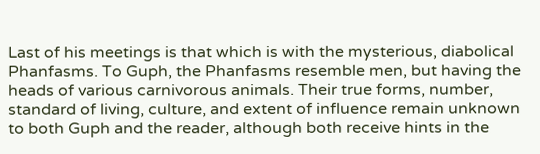Last of his meetings is that which is with the mysterious, diabolical Phanfasms. To Guph, the Phanfasms resemble men, but having the heads of various carnivorous animals. Their true forms, number, standard of living, culture, and extent of influence remain unknown to both Guph and the reader, although both receive hints in the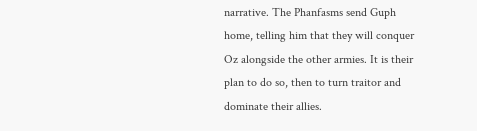narrative. The Phanfasms send Guph home, telling him that they will conquer Oz alongside the other armies. It is their plan to do so, then to turn traitor and dominate their allies.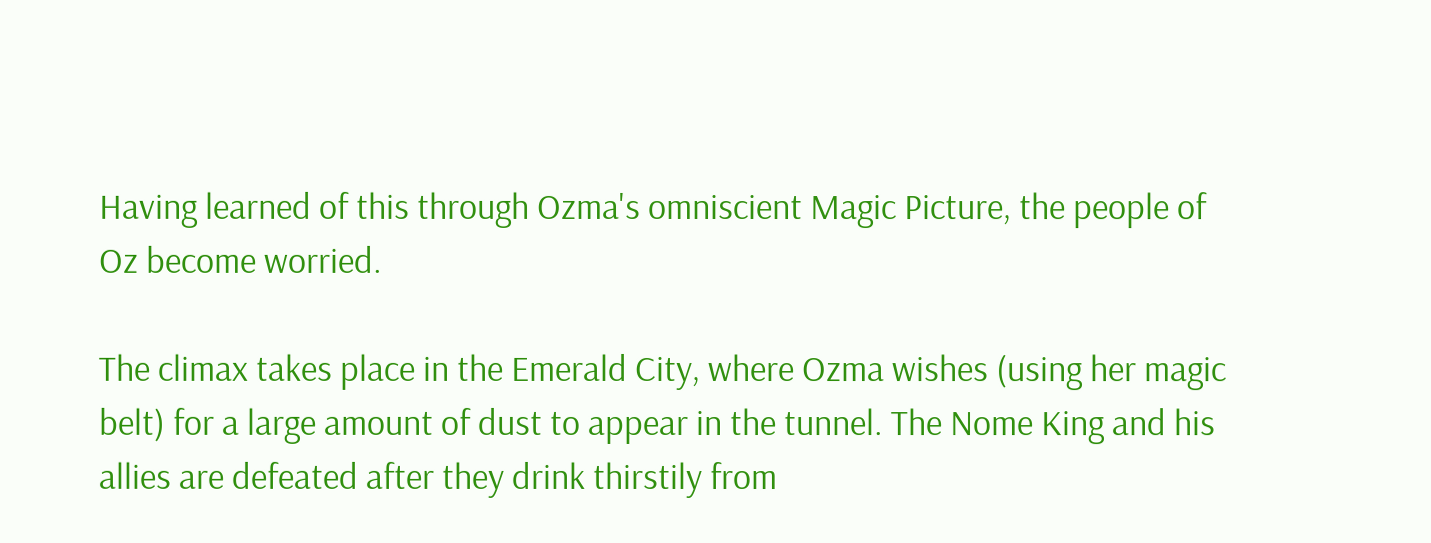Having learned of this through Ozma's omniscient Magic Picture, the people of Oz become worried.

The climax takes place in the Emerald City, where Ozma wishes (using her magic belt) for a large amount of dust to appear in the tunnel. The Nome King and his allies are defeated after they drink thirstily from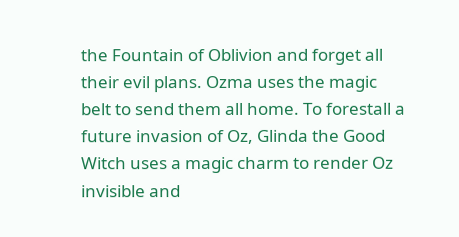the Fountain of Oblivion and forget all their evil plans. Ozma uses the magic belt to send them all home. To forestall a future invasion of Oz, Glinda the Good Witch uses a magic charm to render Oz invisible and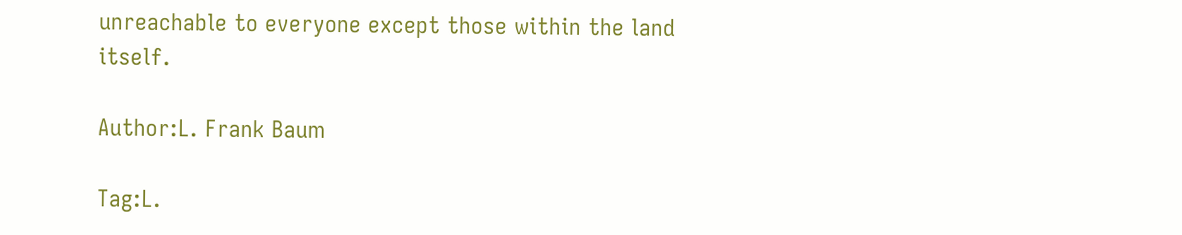unreachable to everyone except those within the land itself.

Author:L. Frank Baum

Tag:L.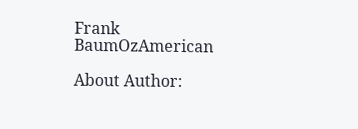Frank BaumOzAmerican

About Author: